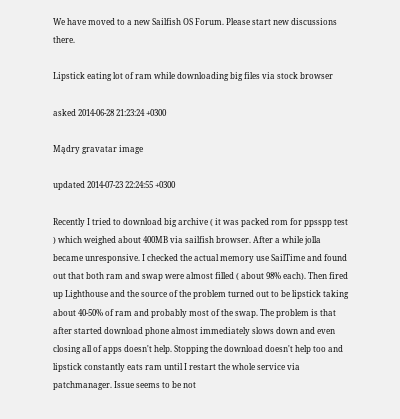We have moved to a new Sailfish OS Forum. Please start new discussions there.

Lipstick eating lot of ram while downloading big files via stock browser

asked 2014-06-28 21:23:24 +0300

Mądry gravatar image

updated 2014-07-23 22:24:55 +0300

Recently I tried to download big archive ( it was packed rom for ppsspp test ) which weighed about 400MB via sailfish browser. After a while jolla became unresponsive. I checked the actual memory use SailTime and found out that both ram and swap were almost filled ( about 98% each). Then fired up Lighthouse and the source of the problem turned out to be lipstick taking about 40-50% of ram and probably most of the swap. The problem is that after started download phone almost immediately slows down and even closing all of apps doesn't help. Stopping the download doesn't help too and lipstick constantly eats ram until I restart the whole service via patchmanager. Issue seems to be not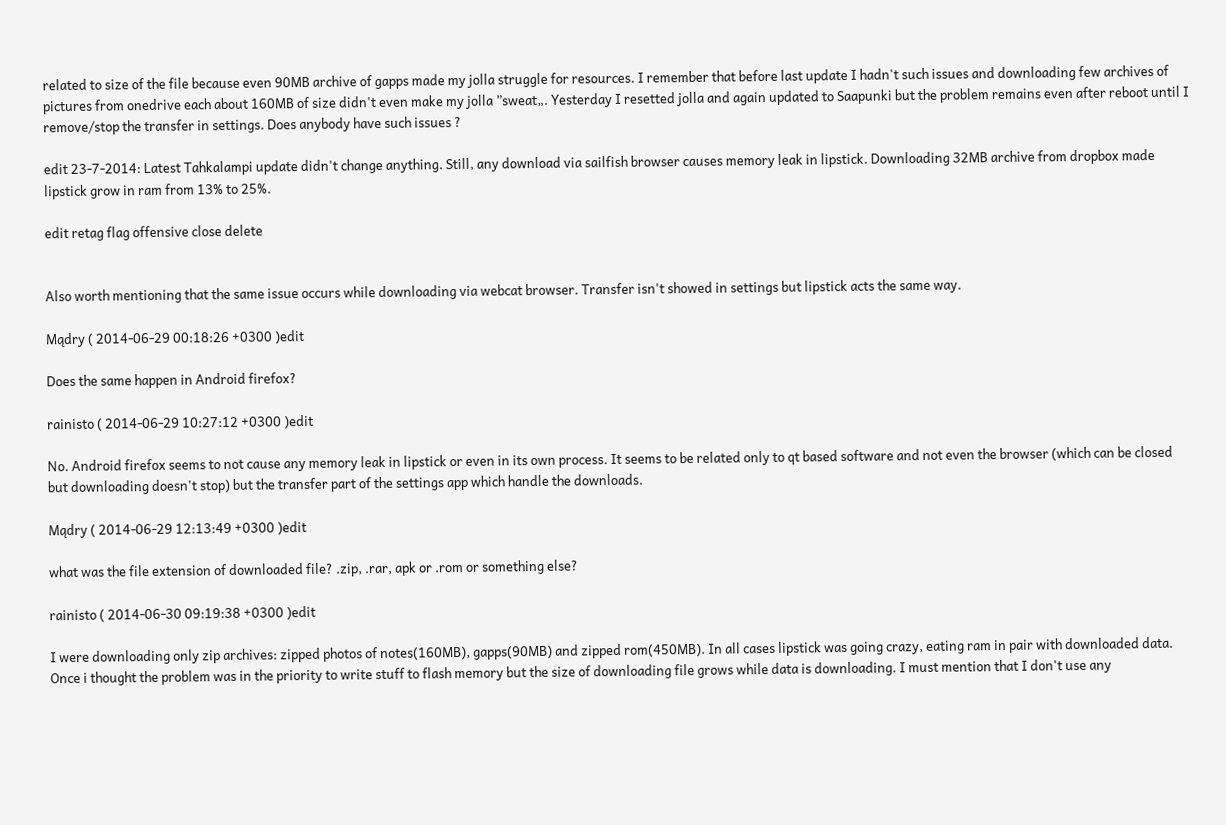related to size of the file because even 90MB archive of gapps made my jolla struggle for resources. I remember that before last update I hadn't such issues and downloading few archives of pictures from onedrive each about 160MB of size didn't even make my jolla ”sweat„. Yesterday I resetted jolla and again updated to Saapunki but the problem remains even after reboot until I remove/stop the transfer in settings. Does anybody have such issues ?

edit 23-7-2014: Latest Tahkalampi update didn't change anything. Still, any download via sailfish browser causes memory leak in lipstick. Downloading 32MB archive from dropbox made lipstick grow in ram from 13% to 25%.

edit retag flag offensive close delete


Also worth mentioning that the same issue occurs while downloading via webcat browser. Transfer isn't showed in settings but lipstick acts the same way.

Mądry ( 2014-06-29 00:18:26 +0300 )edit

Does the same happen in Android firefox?

rainisto ( 2014-06-29 10:27:12 +0300 )edit

No. Android firefox seems to not cause any memory leak in lipstick or even in its own process. It seems to be related only to qt based software and not even the browser (which can be closed but downloading doesn't stop) but the transfer part of the settings app which handle the downloads.

Mądry ( 2014-06-29 12:13:49 +0300 )edit

what was the file extension of downloaded file? .zip, .rar, apk or .rom or something else?

rainisto ( 2014-06-30 09:19:38 +0300 )edit

I were downloading only zip archives: zipped photos of notes(160MB), gapps(90MB) and zipped rom(450MB). In all cases lipstick was going crazy, eating ram in pair with downloaded data. Once i thought the problem was in the priority to write stuff to flash memory but the size of downloading file grows while data is downloading. I must mention that I don't use any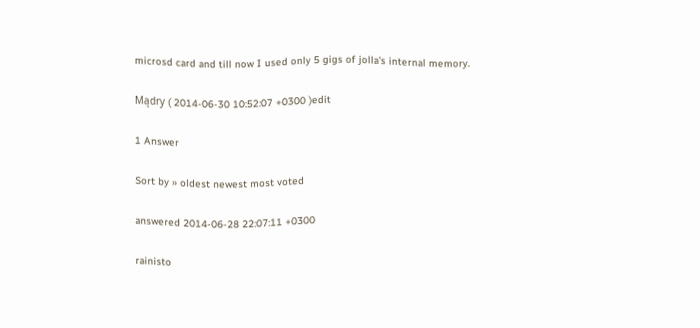microsd card and till now I used only 5 gigs of jolla's internal memory.

Mądry ( 2014-06-30 10:52:07 +0300 )edit

1 Answer

Sort by » oldest newest most voted

answered 2014-06-28 22:07:11 +0300

rainisto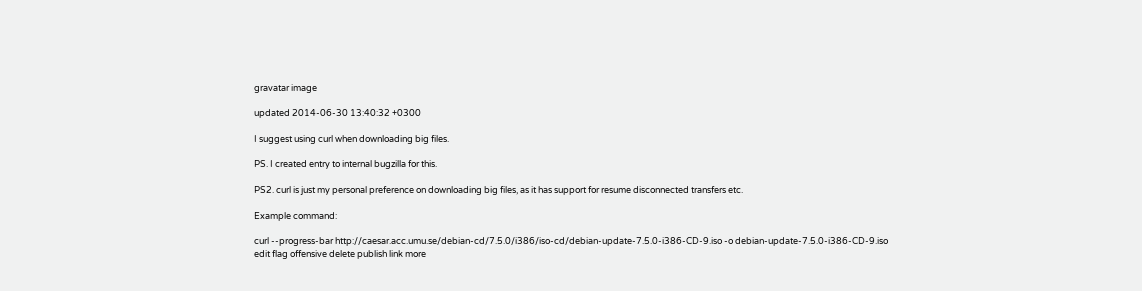gravatar image

updated 2014-06-30 13:40:32 +0300

I suggest using curl when downloading big files.

PS. I created entry to internal bugzilla for this.

PS2. curl is just my personal preference on downloading big files, as it has support for resume disconnected transfers etc.

Example command:

curl --progress-bar http://caesar.acc.umu.se/debian-cd/7.5.0/i386/iso-cd/debian-update-7.5.0-i386-CD-9.iso -o debian-update-7.5.0-i386-CD-9.iso
edit flag offensive delete publish link more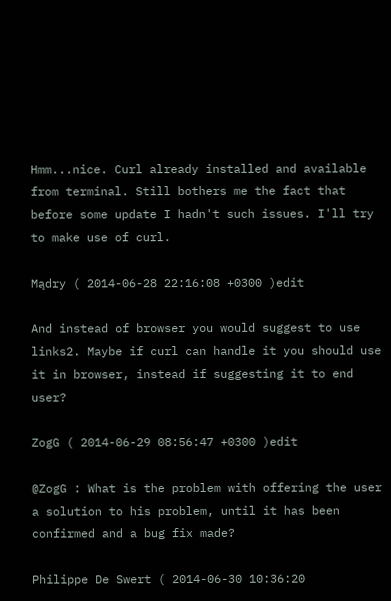Hmm...nice. Curl already installed and available from terminal. Still bothers me the fact that before some update I hadn't such issues. I'll try to make use of curl.

Mądry ( 2014-06-28 22:16:08 +0300 )edit

And instead of browser you would suggest to use links2. Maybe if curl can handle it you should use it in browser, instead if suggesting it to end user?

ZogG ( 2014-06-29 08:56:47 +0300 )edit

@ZogG : What is the problem with offering the user a solution to his problem, until it has been confirmed and a bug fix made?

Philippe De Swert ( 2014-06-30 10:36:20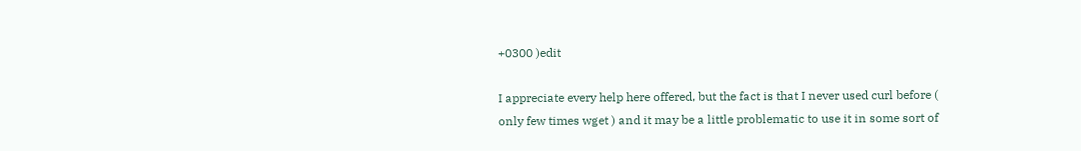+0300 )edit

I appreciate every help here offered, but the fact is that I never used curl before ( only few times wget ) and it may be a little problematic to use it in some sort of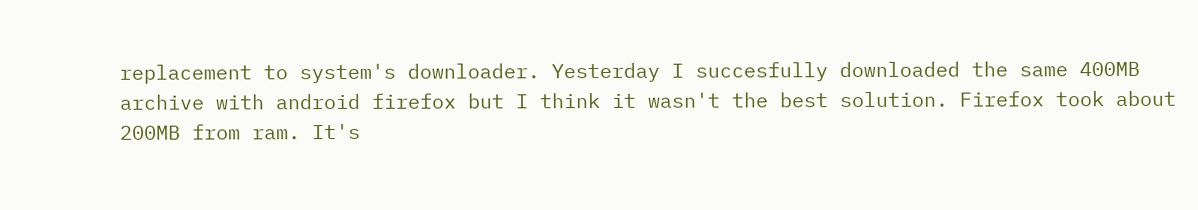replacement to system's downloader. Yesterday I succesfully downloaded the same 400MB archive with android firefox but I think it wasn't the best solution. Firefox took about 200MB from ram. It's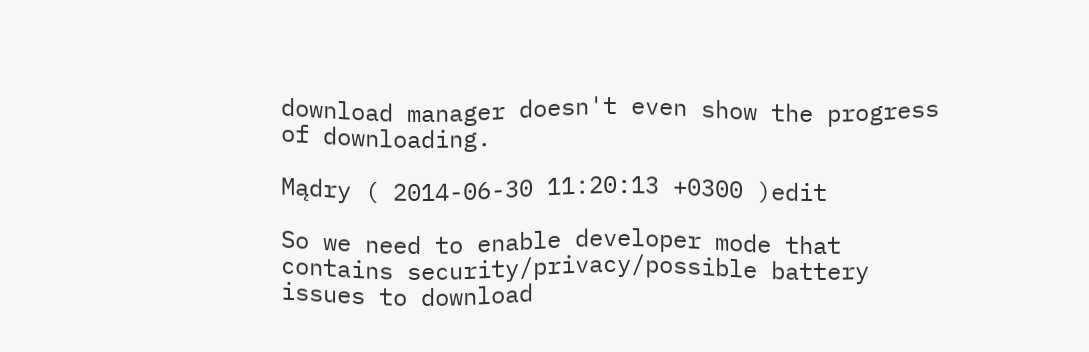download manager doesn't even show the progress of downloading.

Mądry ( 2014-06-30 11:20:13 +0300 )edit

So we need to enable developer mode that contains security/privacy/possible battery issues to download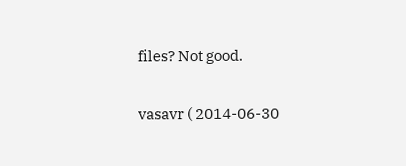files? Not good.

vasavr ( 2014-06-30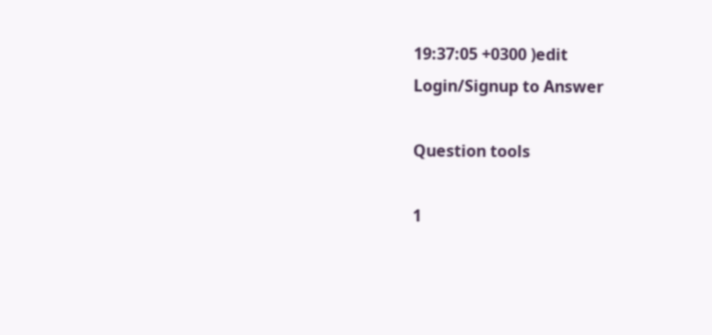19:37:05 +0300 )edit
Login/Signup to Answer

Question tools

1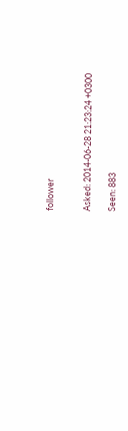follower


Asked: 2014-06-28 21:23:24 +0300

Seen: 883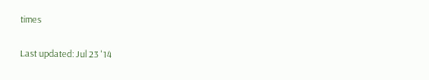times

Last updated: Jul 23 '14